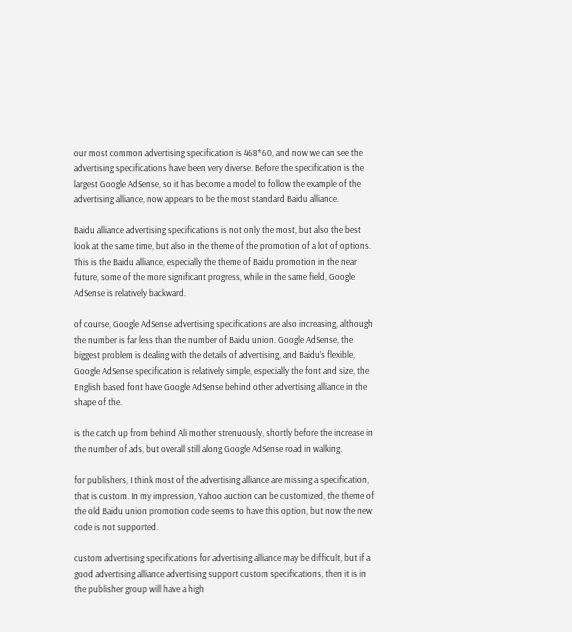our most common advertising specification is 468*60, and now we can see the advertising specifications have been very diverse. Before the specification is the largest Google AdSense, so it has become a model to follow the example of the advertising alliance, now appears to be the most standard Baidu alliance.

Baidu alliance advertising specifications is not only the most, but also the best look at the same time, but also in the theme of the promotion of a lot of options. This is the Baidu alliance, especially the theme of Baidu promotion in the near future, some of the more significant progress, while in the same field, Google AdSense is relatively backward.

of course, Google AdSense advertising specifications are also increasing, although the number is far less than the number of Baidu union. Google AdSense, the biggest problem is dealing with the details of advertising, and Baidu’s flexible, Google AdSense specification is relatively simple, especially the font and size, the English based font have Google AdSense behind other advertising alliance in the shape of the.

is the catch up from behind Ali mother strenuously, shortly before the increase in the number of ads, but overall still along Google AdSense road in walking.

for publishers, I think most of the advertising alliance are missing a specification, that is custom. In my impression, Yahoo auction can be customized, the theme of the old Baidu union promotion code seems to have this option, but now the new code is not supported.

custom advertising specifications for advertising alliance may be difficult, but if a good advertising alliance advertising support custom specifications, then it is in the publisher group will have a high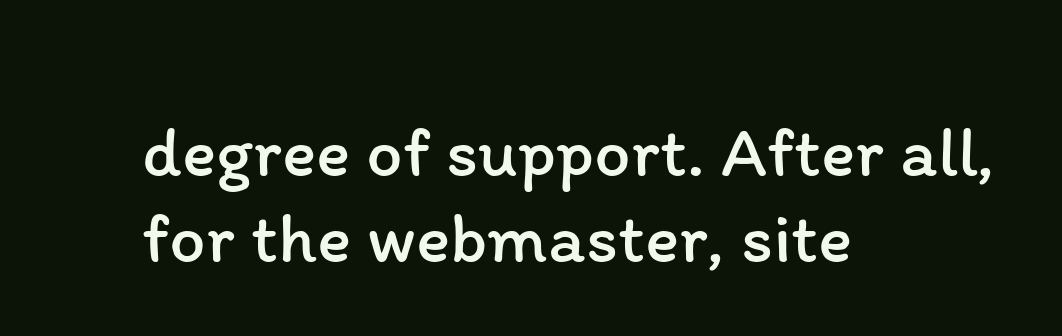degree of support. After all, for the webmaster, site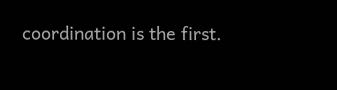coordination is the first.